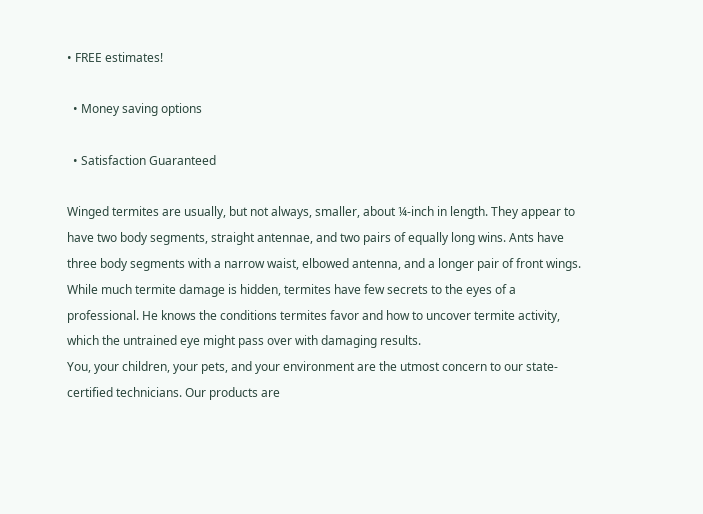• FREE estimates!

  • Money saving options

  • Satisfaction Guaranteed

Winged termites are usually, but not always, smaller, about ¼-inch in length. They appear to have two body segments, straight antennae, and two pairs of equally long wins. Ants have three body segments with a narrow waist, elbowed antenna, and a longer pair of front wings.
While much termite damage is hidden, termites have few secrets to the eyes of a professional. He knows the conditions termites favor and how to uncover termite activity, which the untrained eye might pass over with damaging results.
You, your children, your pets, and your environment are the utmost concern to our state-certified technicians. Our products are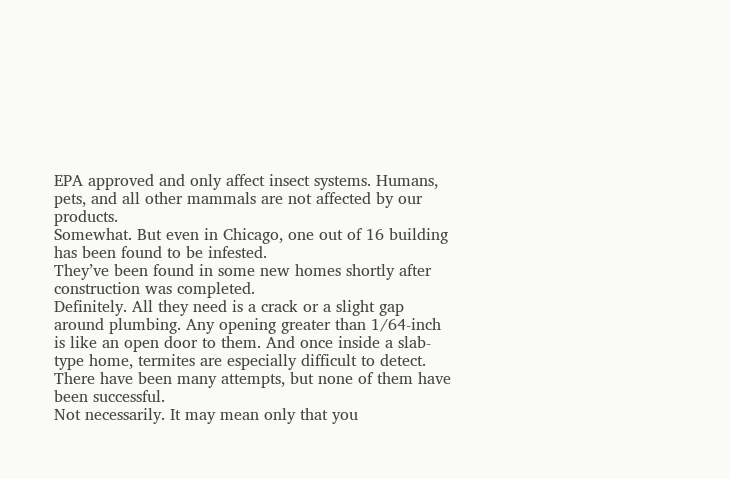EPA approved and only affect insect systems. Humans, pets, and all other mammals are not affected by our products.
Somewhat. But even in Chicago, one out of 16 building has been found to be infested.
They’ve been found in some new homes shortly after construction was completed.
Definitely. All they need is a crack or a slight gap around plumbing. Any opening greater than 1/64-inch is like an open door to them. And once inside a slab-type home, termites are especially difficult to detect.
There have been many attempts, but none of them have been successful.
Not necessarily. It may mean only that you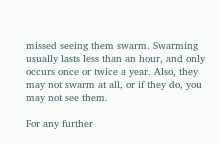missed seeing them swarm. Swarming usually lasts less than an hour, and only occurs once or twice a year. Also, they may not swarm at all, or if they do, you may not see them.

For any further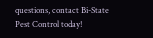questions, contact Bi-State Pest Control today!